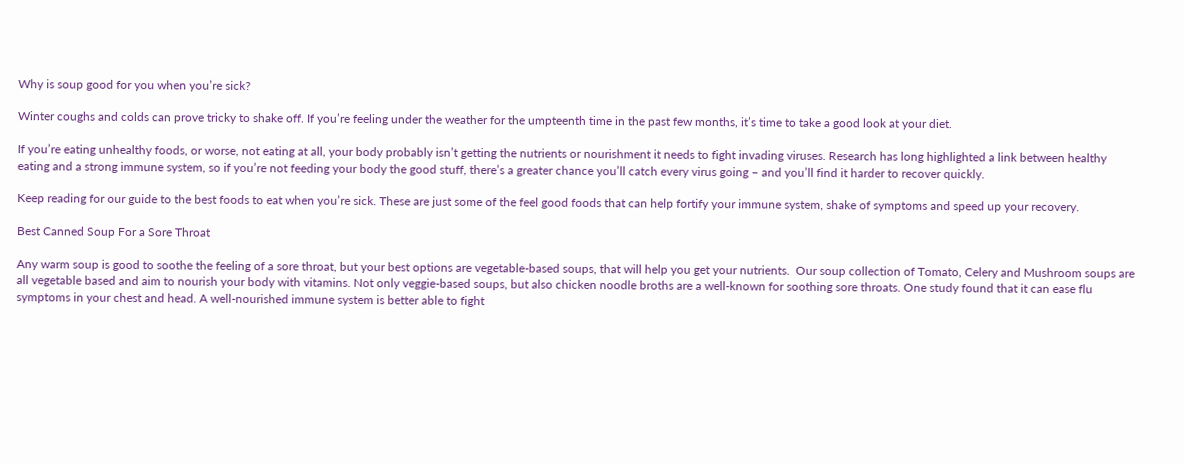Why is soup good for you when you’re sick?

Winter coughs and colds can prove tricky to shake off. If you’re feeling under the weather for the umpteenth time in the past few months, it’s time to take a good look at your diet.

If you’re eating unhealthy foods, or worse, not eating at all, your body probably isn’t getting the nutrients or nourishment it needs to fight invading viruses. Research has long highlighted a link between healthy eating and a strong immune system, so if you’re not feeding your body the good stuff, there’s a greater chance you’ll catch every virus going – and you’ll find it harder to recover quickly.

Keep reading for our guide to the best foods to eat when you’re sick. These are just some of the feel good foods that can help fortify your immune system, shake of symptoms and speed up your recovery.

Best Canned Soup For a Sore Throat

Any warm soup is good to soothe the feeling of a sore throat, but your best options are vegetable-based soups, that will help you get your nutrients.  Our soup collection of Tomato, Celery and Mushroom soups are all vegetable based and aim to nourish your body with vitamins. Not only veggie-based soups, but also chicken noodle broths are a well-known for soothing sore throats. One study found that it can ease flu symptoms in your chest and head. A well-nourished immune system is better able to fight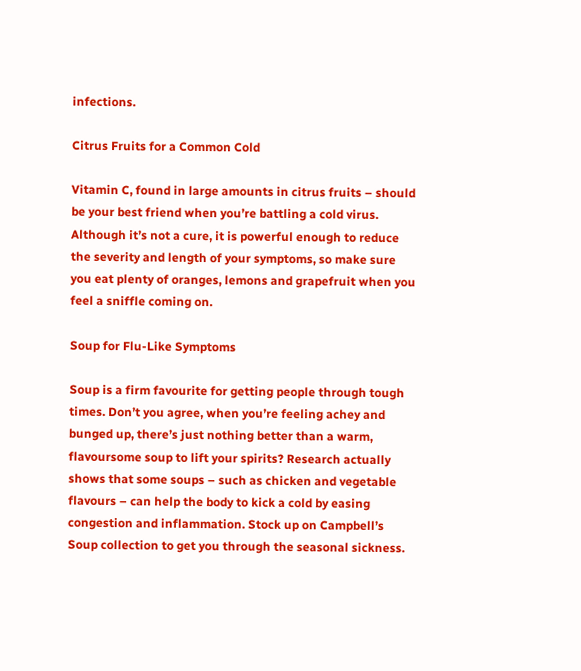infections.

Citrus Fruits for a Common Cold

Vitamin C, found in large amounts in citrus fruits – should be your best friend when you’re battling a cold virus. Although it’s not a cure, it is powerful enough to reduce the severity and length of your symptoms, so make sure you eat plenty of oranges, lemons and grapefruit when you feel a sniffle coming on.

Soup for Flu-Like Symptoms

Soup is a firm favourite for getting people through tough times. Don’t you agree, when you’re feeling achey and bunged up, there’s just nothing better than a warm, flavoursome soup to lift your spirits? Research actually shows that some soups – such as chicken and vegetable flavours – can help the body to kick a cold by easing congestion and inflammation. Stock up on Campbell’s Soup collection to get you through the seasonal sickness.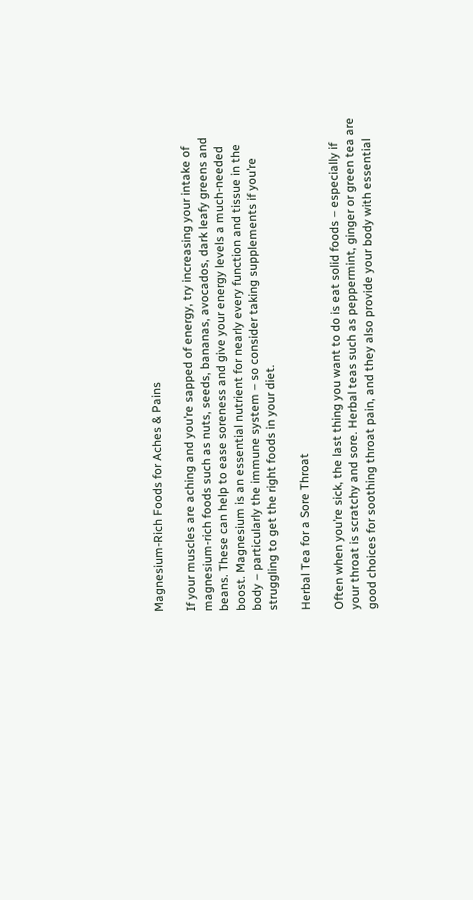Magnesium-Rich Foods for Aches & Pains

If your muscles are aching and you’re sapped of energy, try increasing your intake of magnesium-rich foods such as nuts, seeds, bananas, avocados, dark leafy greens and beans. These can help to ease soreness and give your energy levels a much-needed boost. Magnesium is an essential nutrient for nearly every function and tissue in the body – particularly the immune system – so consider taking supplements if you’re struggling to get the right foods in your diet.

Herbal Tea for a Sore Throat

Often when you’re sick, the last thing you want to do is eat solid foods – especially if your throat is scratchy and sore. Herbal teas such as peppermint, ginger or green tea are good choices for soothing throat pain, and they also provide your body with essential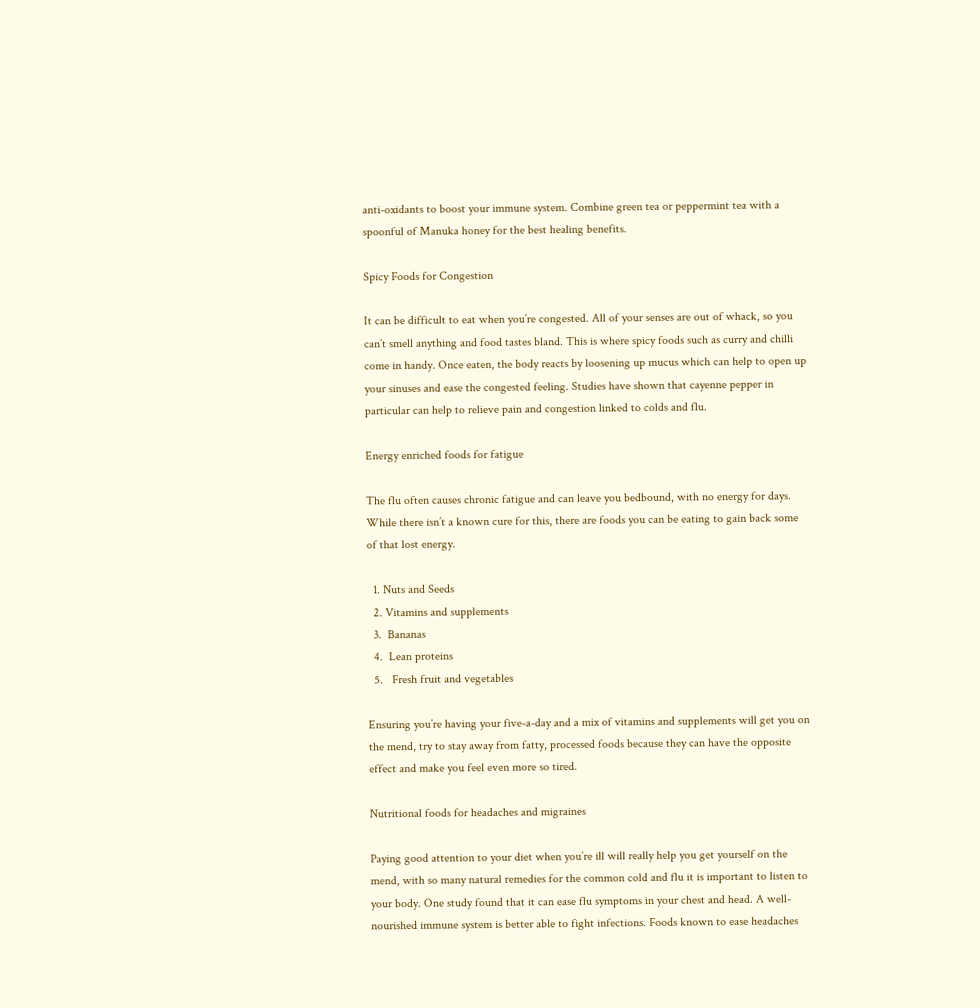anti-oxidants to boost your immune system. Combine green tea or peppermint tea with a spoonful of Manuka honey for the best healing benefits.

Spicy Foods for Congestion

It can be difficult to eat when you’re congested. All of your senses are out of whack, so you can’t smell anything and food tastes bland. This is where spicy foods such as curry and chilli come in handy. Once eaten, the body reacts by loosening up mucus which can help to open up your sinuses and ease the congested feeling. Studies have shown that cayenne pepper in particular can help to relieve pain and congestion linked to colds and flu.

Energy enriched foods for fatigue

The flu often causes chronic fatigue and can leave you bedbound, with no energy for days. While there isn’t a known cure for this, there are foods you can be eating to gain back some of that lost energy.

  1. Nuts and Seeds
  2. Vitamins and supplements
  3.  Bananas
  4.  Lean proteins
  5.   Fresh fruit and vegetables

Ensuring you’re having your five-a-day and a mix of vitamins and supplements will get you on the mend, try to stay away from fatty, processed foods because they can have the opposite effect and make you feel even more so tired.

Nutritional foods for headaches and migraines

Paying good attention to your diet when you’re ill will really help you get yourself on the mend, with so many natural remedies for the common cold and flu it is important to listen to your body. One study found that it can ease flu symptoms in your chest and head. A well-nourished immune system is better able to fight infections. Foods known to ease headaches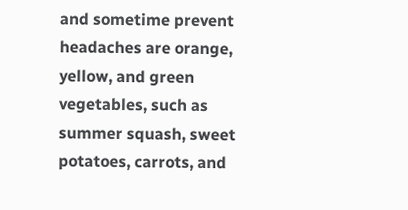and sometime prevent headaches are orange, yellow, and green vegetables, such as summer squash, sweet potatoes, carrots, and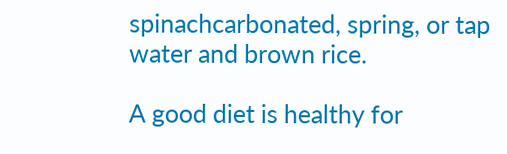spinachcarbonated, spring, or tap water and brown rice.

A good diet is healthy for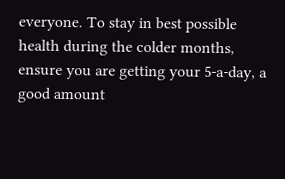everyone. To stay in best possible health during the colder months, ensure you are getting your 5-a-day, a good amount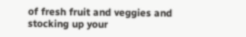of fresh fruit and veggies and stocking up your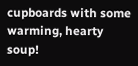cupboards with some warming, hearty soup!